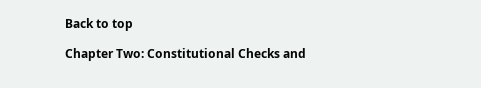Back to top

Chapter Two: Constitutional Checks and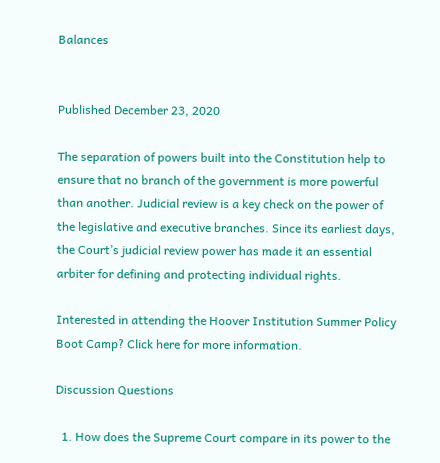Balances


Published December 23, 2020

The separation of powers built into the Constitution help to ensure that no branch of the government is more powerful than another. Judicial review is a key check on the power of the legislative and executive branches. Since its earliest days, the Court’s judicial review power has made it an essential arbiter for defining and protecting individual rights.

Interested in attending the Hoover Institution Summer Policy Boot Camp? Click here for more information.

Discussion Questions

  1. How does the Supreme Court compare in its power to the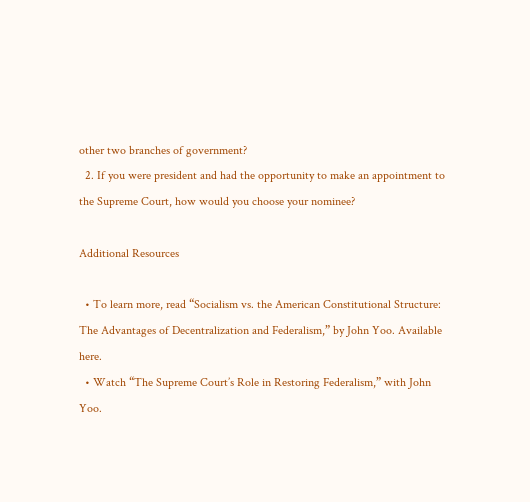other two branches of government?
  2. If you were president and had the opportunity to make an appointment to the Supreme Court, how would you choose your nominee?

Additional Resources

  • To learn more, read “Socialism vs. the American Constitutional Structure: The Advantages of Decentralization and Federalism,” by John Yoo. Available here.
  • Watch “The Supreme Court’s Role in Restoring Federalism,” with John Yoo.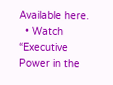Available here.
  • Watch “Executive Power in the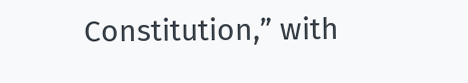Constitution,” with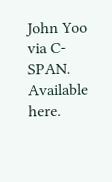John Yoo via C-SPAN. Available here.